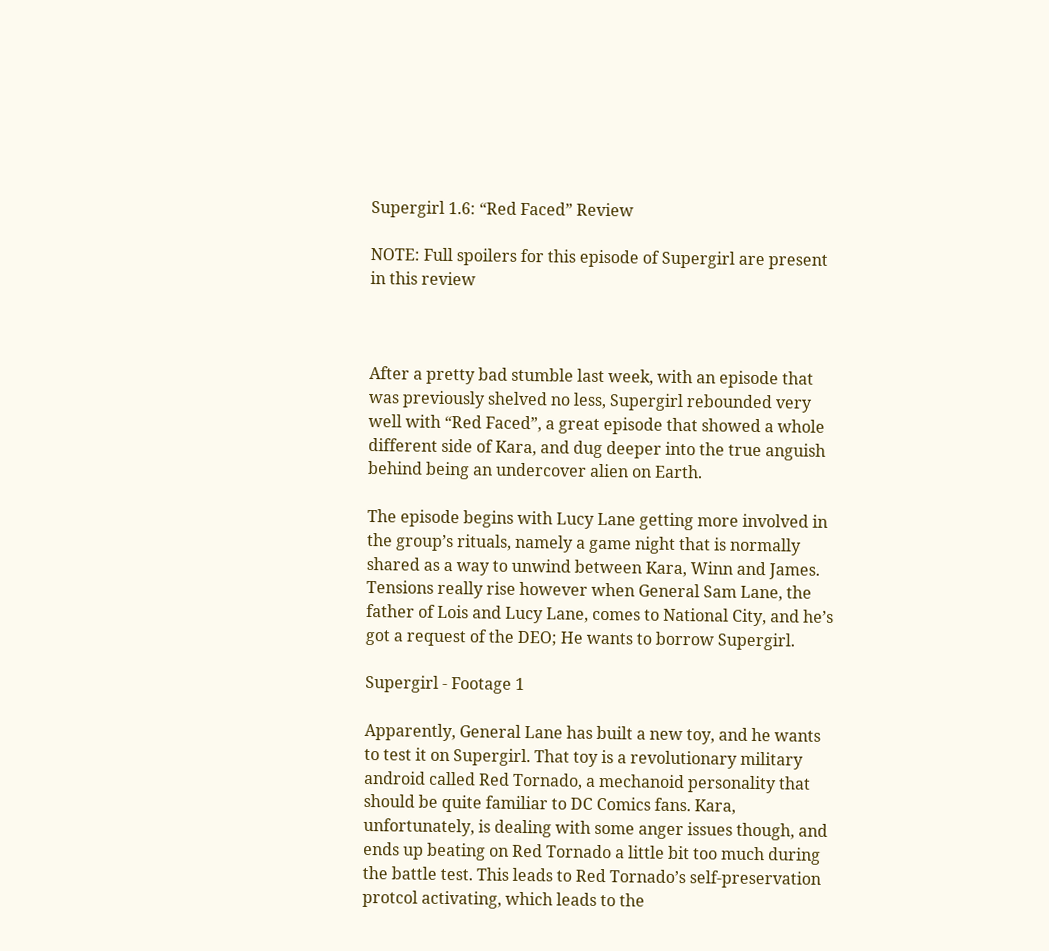Supergirl 1.6: “Red Faced” Review

NOTE: Full spoilers for this episode of Supergirl are present in this review



After a pretty bad stumble last week, with an episode that was previously shelved no less, Supergirl rebounded very well with “Red Faced”, a great episode that showed a whole different side of Kara, and dug deeper into the true anguish behind being an undercover alien on Earth.

The episode begins with Lucy Lane getting more involved in the group’s rituals, namely a game night that is normally shared as a way to unwind between Kara, Winn and James. Tensions really rise however when General Sam Lane, the father of Lois and Lucy Lane, comes to National City, and he’s got a request of the DEO; He wants to borrow Supergirl.

Supergirl - Footage 1

Apparently, General Lane has built a new toy, and he wants to test it on Supergirl. That toy is a revolutionary military android called Red Tornado, a mechanoid personality that should be quite familiar to DC Comics fans. Kara, unfortunately, is dealing with some anger issues though, and ends up beating on Red Tornado a little bit too much during the battle test. This leads to Red Tornado’s self-preservation protcol activating, which leads to the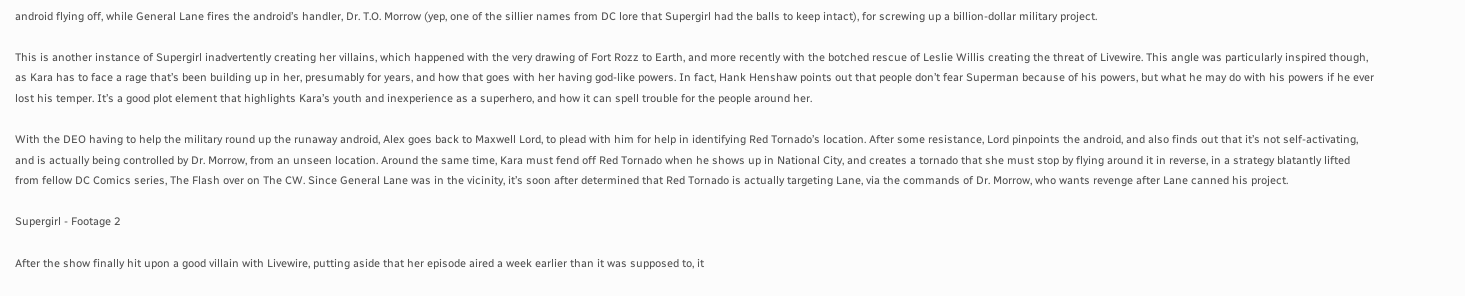android flying off, while General Lane fires the android’s handler, Dr. T.O. Morrow (yep, one of the sillier names from DC lore that Supergirl had the balls to keep intact), for screwing up a billion-dollar military project.

This is another instance of Supergirl inadvertently creating her villains, which happened with the very drawing of Fort Rozz to Earth, and more recently with the botched rescue of Leslie Willis creating the threat of Livewire. This angle was particularly inspired though, as Kara has to face a rage that’s been building up in her, presumably for years, and how that goes with her having god-like powers. In fact, Hank Henshaw points out that people don’t fear Superman because of his powers, but what he may do with his powers if he ever lost his temper. It’s a good plot element that highlights Kara’s youth and inexperience as a superhero, and how it can spell trouble for the people around her.

With the DEO having to help the military round up the runaway android, Alex goes back to Maxwell Lord, to plead with him for help in identifying Red Tornado’s location. After some resistance, Lord pinpoints the android, and also finds out that it’s not self-activating, and is actually being controlled by Dr. Morrow, from an unseen location. Around the same time, Kara must fend off Red Tornado when he shows up in National City, and creates a tornado that she must stop by flying around it in reverse, in a strategy blatantly lifted from fellow DC Comics series, The Flash over on The CW. Since General Lane was in the vicinity, it’s soon after determined that Red Tornado is actually targeting Lane, via the commands of Dr. Morrow, who wants revenge after Lane canned his project.

Supergirl - Footage 2

After the show finally hit upon a good villain with Livewire, putting aside that her episode aired a week earlier than it was supposed to, it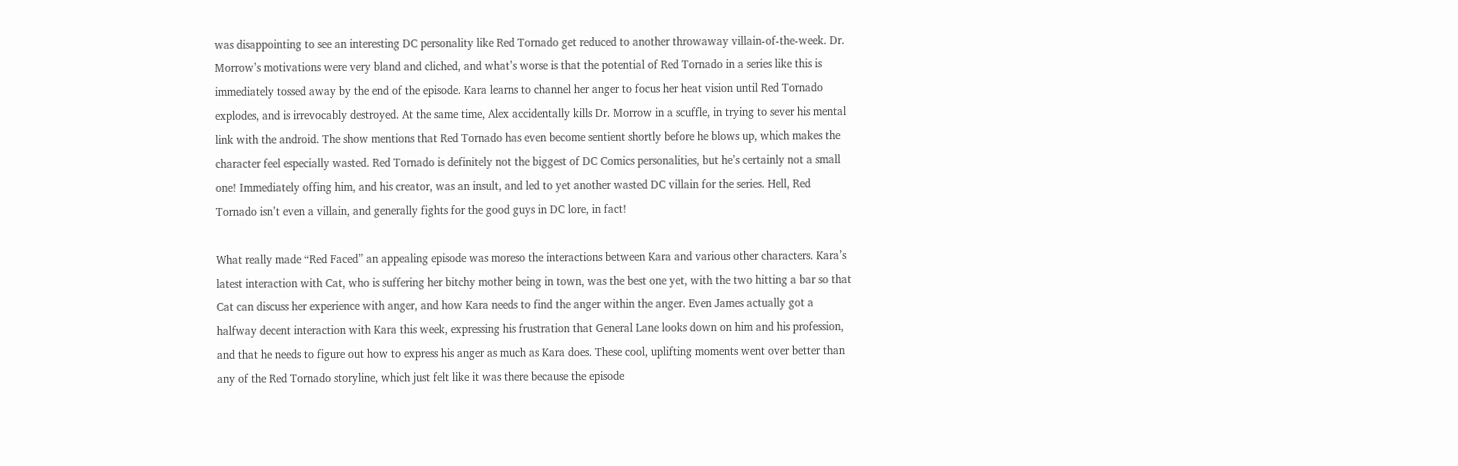was disappointing to see an interesting DC personality like Red Tornado get reduced to another throwaway villain-of-the-week. Dr. Morrow’s motivations were very bland and cliched, and what’s worse is that the potential of Red Tornado in a series like this is immediately tossed away by the end of the episode. Kara learns to channel her anger to focus her heat vision until Red Tornado explodes, and is irrevocably destroyed. At the same time, Alex accidentally kills Dr. Morrow in a scuffle, in trying to sever his mental link with the android. The show mentions that Red Tornado has even become sentient shortly before he blows up, which makes the character feel especially wasted. Red Tornado is definitely not the biggest of DC Comics personalities, but he’s certainly not a small one! Immediately offing him, and his creator, was an insult, and led to yet another wasted DC villain for the series. Hell, Red Tornado isn’t even a villain, and generally fights for the good guys in DC lore, in fact!

What really made “Red Faced” an appealing episode was moreso the interactions between Kara and various other characters. Kara’s latest interaction with Cat, who is suffering her bitchy mother being in town, was the best one yet, with the two hitting a bar so that Cat can discuss her experience with anger, and how Kara needs to find the anger within the anger. Even James actually got a halfway decent interaction with Kara this week, expressing his frustration that General Lane looks down on him and his profession, and that he needs to figure out how to express his anger as much as Kara does. These cool, uplifting moments went over better than any of the Red Tornado storyline, which just felt like it was there because the episode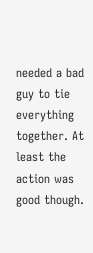needed a bad guy to tie everything together. At least the action was good though.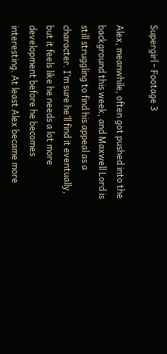Supergirl - Footage 3

Alex, meanwhile, often got pushed into the background this week, and Maxwell Lord is still struggling to find his appeal as a character. I’m sure he’ll find it eventually, but it feels like he needs a lot more development before he becomes interesting. At least Alex became more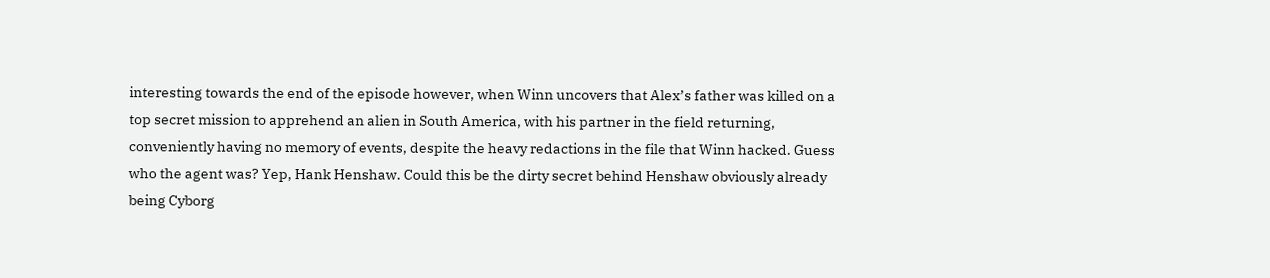interesting towards the end of the episode however, when Winn uncovers that Alex’s father was killed on a top secret mission to apprehend an alien in South America, with his partner in the field returning, conveniently having no memory of events, despite the heavy redactions in the file that Winn hacked. Guess who the agent was? Yep, Hank Henshaw. Could this be the dirty secret behind Henshaw obviously already being Cyborg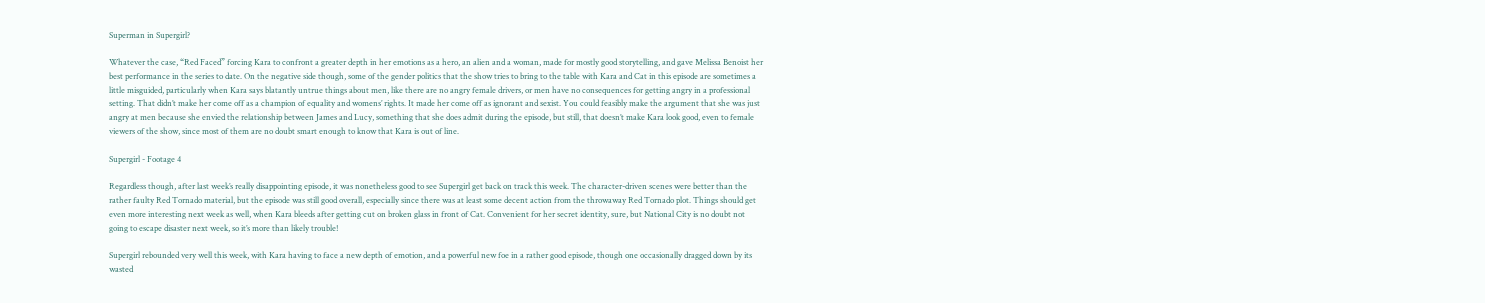Superman in Supergirl?

Whatever the case, “Red Faced” forcing Kara to confront a greater depth in her emotions as a hero, an alien and a woman, made for mostly good storytelling, and gave Melissa Benoist her best performance in the series to date. On the negative side though, some of the gender politics that the show tries to bring to the table with Kara and Cat in this episode are sometimes a little misguided, particularly when Kara says blatantly untrue things about men, like there are no angry female drivers, or men have no consequences for getting angry in a professional setting. That didn’t make her come off as a champion of equality and womens’ rights. It made her come off as ignorant and sexist. You could feasibly make the argument that she was just angry at men because she envied the relationship between James and Lucy, something that she does admit during the episode, but still, that doesn’t make Kara look good, even to female viewers of the show, since most of them are no doubt smart enough to know that Kara is out of line.

Supergirl - Footage 4

Regardless though, after last week’s really disappointing episode, it was nonetheless good to see Supergirl get back on track this week. The character-driven scenes were better than the rather faulty Red Tornado material, but the episode was still good overall, especially since there was at least some decent action from the throwaway Red Tornado plot. Things should get even more interesting next week as well, when Kara bleeds after getting cut on broken glass in front of Cat. Convenient for her secret identity, sure, but National City is no doubt not going to escape disaster next week, so it’s more than likely trouble!

Supergirl rebounded very well this week, with Kara having to face a new depth of emotion, and a powerful new foe in a rather good episode, though one occasionally dragged down by its wasted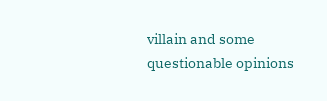villain and some questionable opinions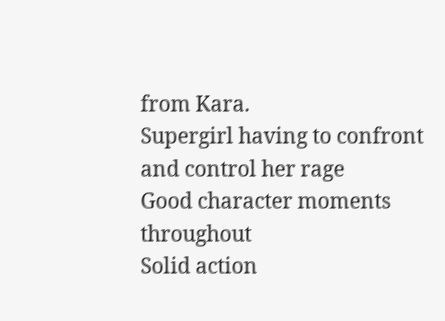from Kara.
Supergirl having to confront and control her rage
Good character moments throughout
Solid action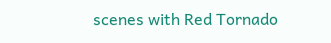scenes with Red Tornado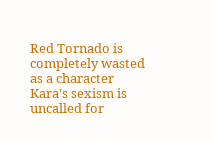Red Tornado is completely wasted as a character
Kara's sexism is uncalled for